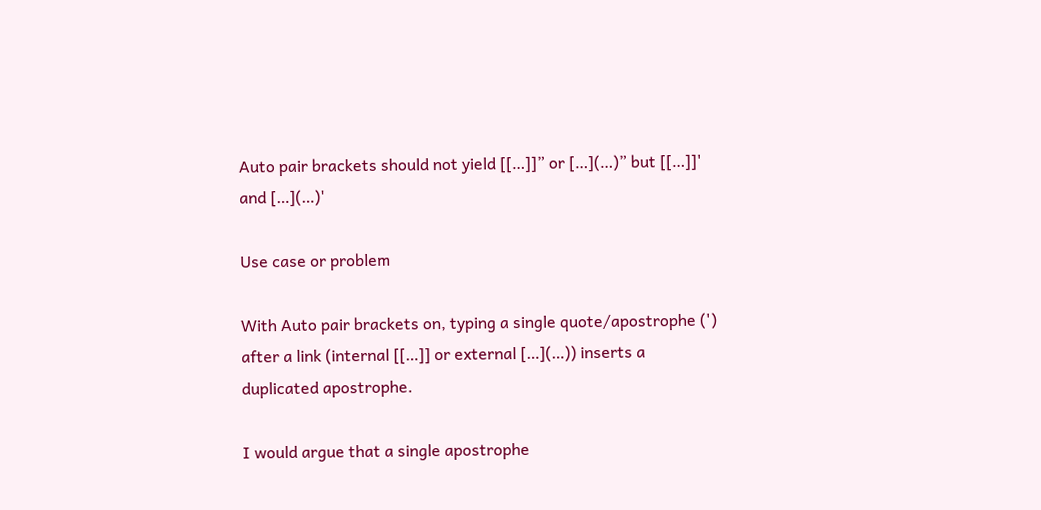Auto pair brackets should not yield [[…]]” or […](…)” but [[…]]' and […](…)'

Use case or problem

With Auto pair brackets on, typing a single quote/apostrophe (') after a link (internal [[…]] or external […](…)) inserts a duplicated apostrophe.

I would argue that a single apostrophe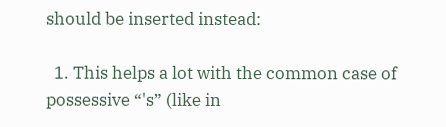should be inserted instead:

  1. This helps a lot with the common case of possessive “'s” (like in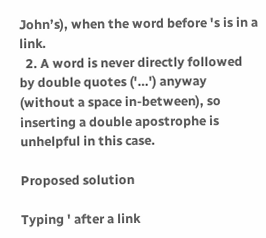John’s), when the word before 's is in a link.
  2. A word is never directly followed by double quotes ('…') anyway (without a space in-between), so inserting a double apostrophe is unhelpful in this case.

Proposed solution

Typing ' after a link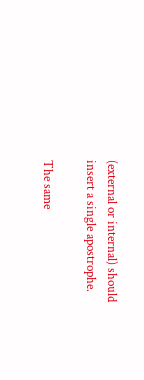(external or internal) should insert a single apostrophe.

The same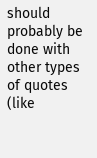should probably be done with other types of quotes (like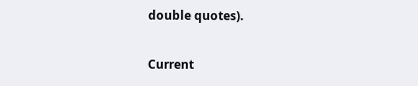double quotes).

Current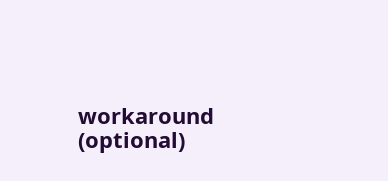workaround (optional)